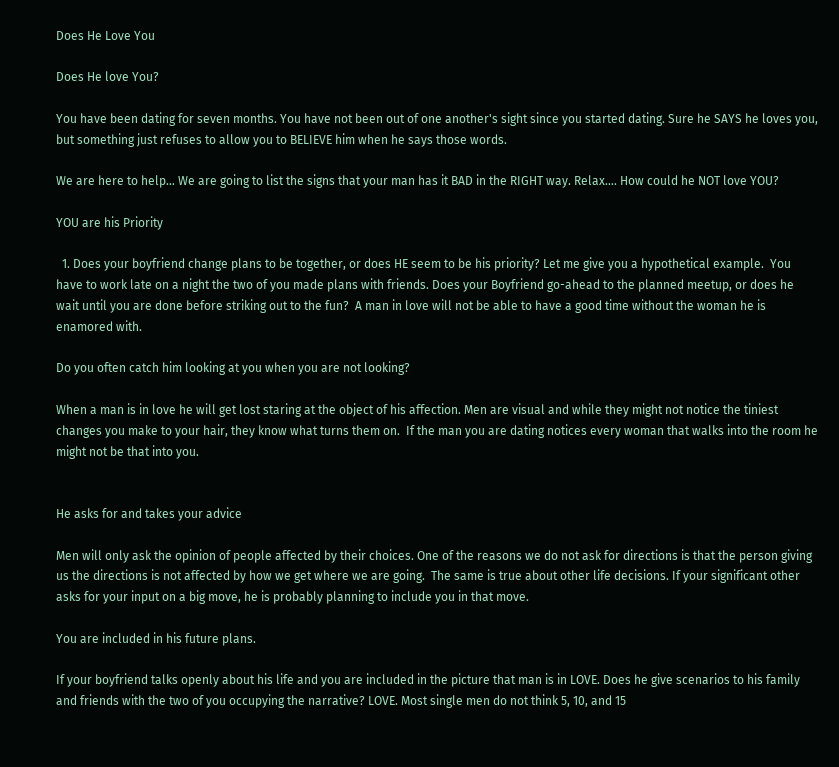Does He Love You

Does He love You?

You have been dating for seven months. You have not been out of one another's sight since you started dating. Sure he SAYS he loves you, but something just refuses to allow you to BELIEVE him when he says those words.

We are here to help… We are going to list the signs that your man has it BAD in the RIGHT way. Relax…. How could he NOT love YOU?

YOU are his Priority

  1. Does your boyfriend change plans to be together, or does HE seem to be his priority? Let me give you a hypothetical example.  You have to work late on a night the two of you made plans with friends. Does your Boyfriend go-ahead to the planned meetup, or does he wait until you are done before striking out to the fun?  A man in love will not be able to have a good time without the woman he is enamored with.

Do you often catch him looking at you when you are not looking?

When a man is in love he will get lost staring at the object of his affection. Men are visual and while they might not notice the tiniest changes you make to your hair, they know what turns them on.  If the man you are dating notices every woman that walks into the room he might not be that into you.


He asks for and takes your advice

Men will only ask the opinion of people affected by their choices. One of the reasons we do not ask for directions is that the person giving us the directions is not affected by how we get where we are going.  The same is true about other life decisions. If your significant other asks for your input on a big move, he is probably planning to include you in that move.

You are included in his future plans.

If your boyfriend talks openly about his life and you are included in the picture that man is in LOVE. Does he give scenarios to his family and friends with the two of you occupying the narrative? LOVE. Most single men do not think 5, 10, and 15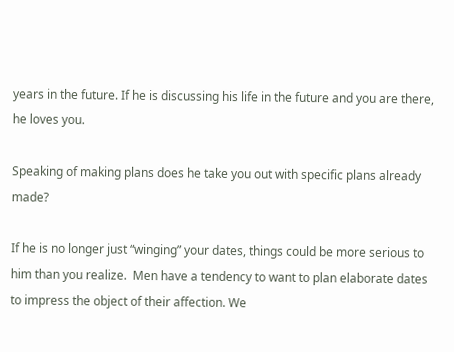years in the future. If he is discussing his life in the future and you are there, he loves you.

Speaking of making plans does he take you out with specific plans already made?

If he is no longer just “winging” your dates, things could be more serious to him than you realize.  Men have a tendency to want to plan elaborate dates to impress the object of their affection. We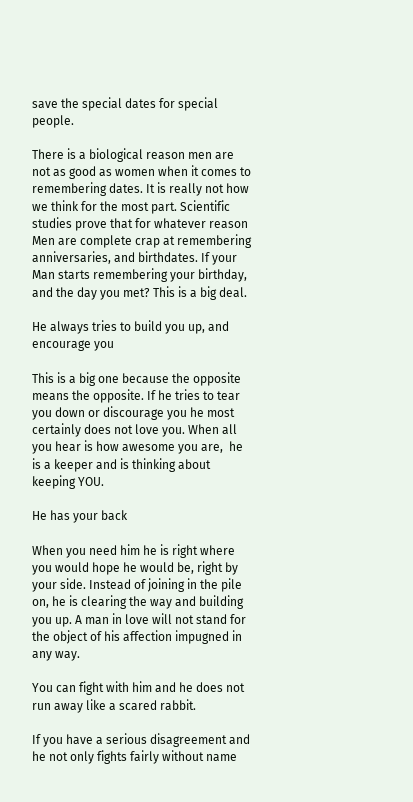save the special dates for special people.

There is a biological reason men are not as good as women when it comes to remembering dates. It is really not how we think for the most part. Scientific studies prove that for whatever reason Men are complete crap at remembering anniversaries, and birthdates. If your Man starts remembering your birthday, and the day you met? This is a big deal.

He always tries to build you up, and encourage you

This is a big one because the opposite means the opposite. If he tries to tear you down or discourage you he most certainly does not love you. When all you hear is how awesome you are,  he is a keeper and is thinking about keeping YOU.

He has your back

When you need him he is right where you would hope he would be, right by your side. Instead of joining in the pile on, he is clearing the way and building you up. A man in love will not stand for the object of his affection impugned in any way.

You can fight with him and he does not run away like a scared rabbit.

If you have a serious disagreement and he not only fights fairly without name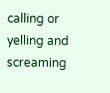calling or yelling and screaming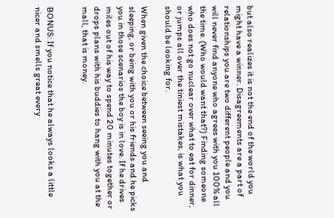but also realizes it is not the end of the world you might have a winner. Disagreements are a part of relationships you are two different people and you will never find anyone who agrees with you 100% all the time. (Who would want that?) Finding someone who does not go nuclear over what to eat for dinner, or jumps all over the tiniest mistakes, is what you should be looking for.

When given the choice between seeing you and sleeping, or being with you or his friends and he picks you in those scenarios the boy is in love. If he drives miles out of his way to spend 20 minutes together or drops plans with his buddies to hang with you at the mall, that is money.


BONUS: If you notice that he always looks a little nicer and smells great every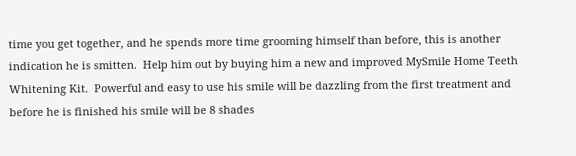time you get together, and he spends more time grooming himself than before, this is another indication he is smitten.  Help him out by buying him a new and improved MySmile Home Teeth Whitening Kit.  Powerful and easy to use his smile will be dazzling from the first treatment and before he is finished his smile will be 8 shades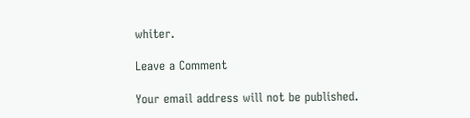whiter.

Leave a Comment

Your email address will not be published.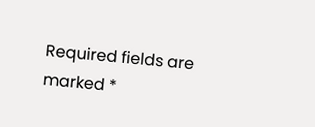Required fields are marked *